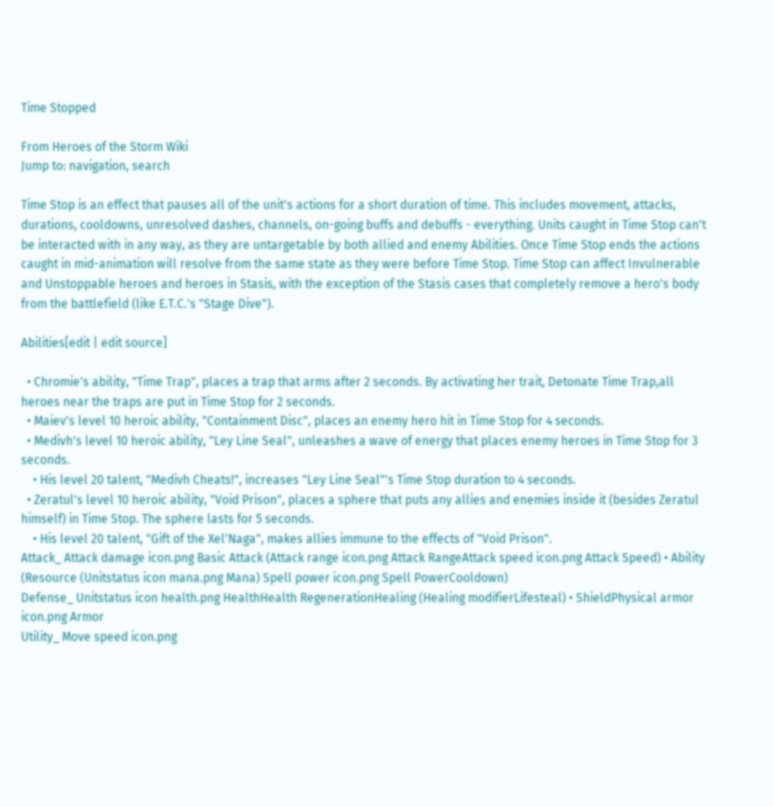Time Stopped

From Heroes of the Storm Wiki
Jump to: navigation, search

Time Stop is an effect that pauses all of the unit's actions for a short duration of time. This includes movement, attacks, durations, cooldowns, unresolved dashes, channels, on-going buffs and debuffs - everything. Units caught in Time Stop can't be interacted with in any way, as they are untargetable by both allied and enemy Abilities. Once Time Stop ends the actions caught in mid-animation will resolve from the same state as they were before Time Stop. Time Stop can affect Invulnerable and Unstoppable heroes and heroes in Stasis, with the exception of the Stasis cases that completely remove a hero's body from the battlefield (like E.T.C.'s "Stage Dive").

Abilities[edit | edit source]

  • Chromie's ability, "Time Trap", places a trap that arms after 2 seconds. By activating her trait, Detonate Time Trap,all heroes near the traps are put in Time Stop for 2 seconds.
  • Maiev's level 10 heroic ability, "Containment Disc", places an enemy hero hit in Time Stop for 4 seconds.
  • Medivh's level 10 heroic ability, "Ley Line Seal", unleashes a wave of energy that places enemy heroes in Time Stop for 3 seconds.
    • His level 20 talent, "Medivh Cheats!", increases "Ley Line Seal"'s Time Stop duration to 4 seconds.
  • Zeratul's level 10 heroic ability, "Void Prison", places a sphere that puts any allies and enemies inside it (besides Zeratul himself) in Time Stop. The sphere lasts for 5 seconds.
    • His level 20 talent, "Gift of the Xel'Naga", makes allies immune to the effects of "Void Prison".
Attack_ Attack damage icon.png Basic Attack (Attack range icon.png Attack RangeAttack speed icon.png Attack Speed) • Ability (Resource (Unitstatus icon mana.png Mana) Spell power icon.png Spell PowerCooldown)
Defense_ Unitstatus icon health.png HealthHealth RegenerationHealing (Healing modifierLifesteal) • ShieldPhysical armor icon.png Armor
Utility_ Move speed icon.png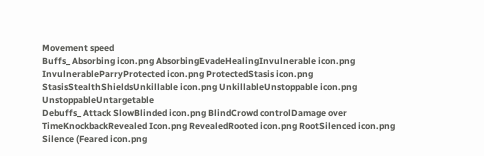Movement speed
Buffs_ Absorbing icon.png AbsorbingEvadeHealingInvulnerable icon.png InvulnerableParryProtected icon.png ProtectedStasis icon.png StasisStealthShieldsUnkillable icon.png UnkillableUnstoppable icon.png UnstoppableUntargetable
Debuffs_ Attack SlowBlinded icon.png BlindCrowd controlDamage over TimeKnockbackRevealed Icon.png RevealedRooted icon.png RootSilenced icon.png Silence (Feared icon.png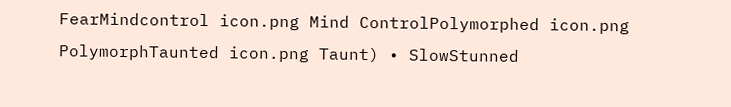FearMindcontrol icon.png Mind ControlPolymorphed icon.png PolymorphTaunted icon.png Taunt) • SlowStunned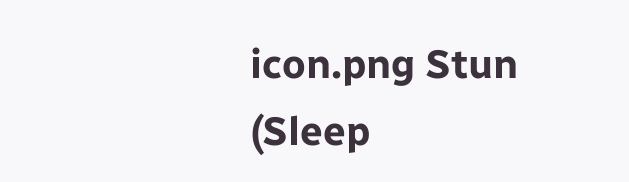icon.png Stun (Sleep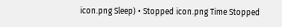icon.png Sleep) • Stopped icon.png Time Stopped